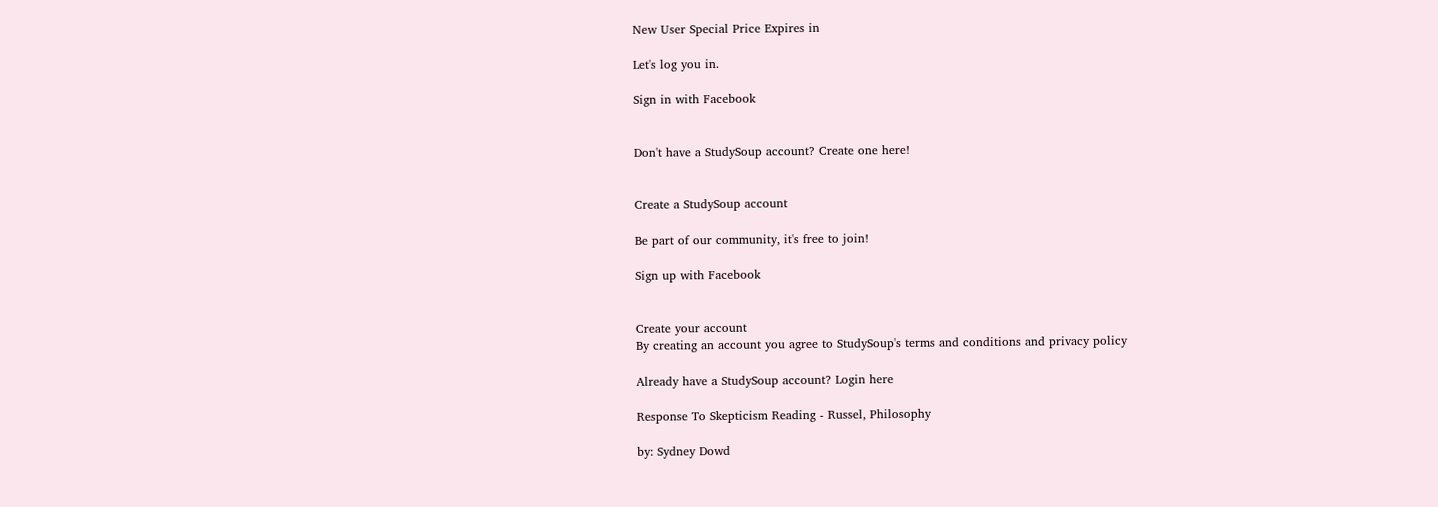New User Special Price Expires in

Let's log you in.

Sign in with Facebook


Don't have a StudySoup account? Create one here!


Create a StudySoup account

Be part of our community, it's free to join!

Sign up with Facebook


Create your account
By creating an account you agree to StudySoup's terms and conditions and privacy policy

Already have a StudySoup account? Login here

Response To Skepticism Reading - Russel, Philosophy

by: Sydney Dowd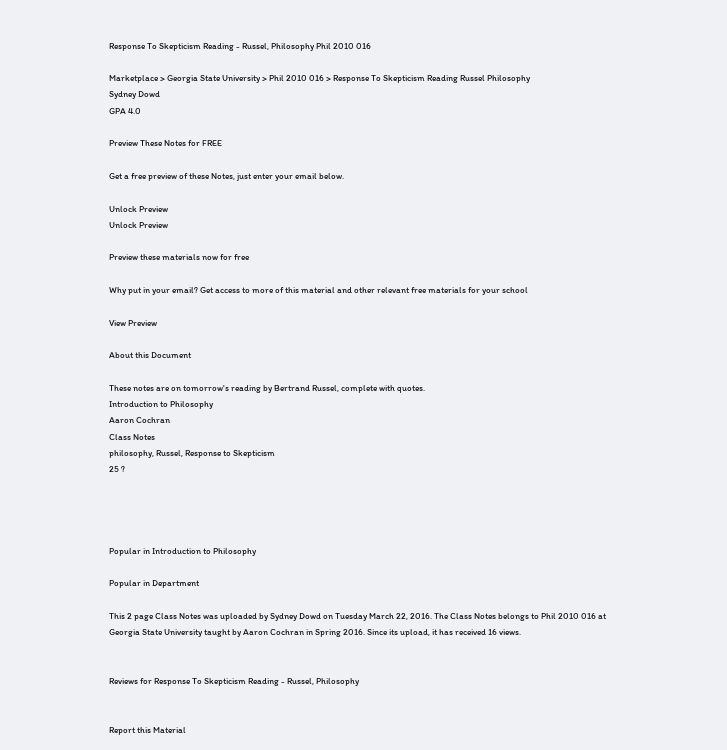Response To Skepticism Reading - Russel, Philosophy Phil 2010 016

Marketplace > Georgia State University > Phil 2010 016 > Response To Skepticism Reading Russel Philosophy
Sydney Dowd
GPA 4.0

Preview These Notes for FREE

Get a free preview of these Notes, just enter your email below.

Unlock Preview
Unlock Preview

Preview these materials now for free

Why put in your email? Get access to more of this material and other relevant free materials for your school

View Preview

About this Document

These notes are on tomorrow's reading by Bertrand Russel, complete with quotes.
Introduction to Philosophy
Aaron Cochran
Class Notes
philosophy, Russel, Response to Skepticism
25 ?




Popular in Introduction to Philosophy

Popular in Department

This 2 page Class Notes was uploaded by Sydney Dowd on Tuesday March 22, 2016. The Class Notes belongs to Phil 2010 016 at Georgia State University taught by Aaron Cochran in Spring 2016. Since its upload, it has received 16 views.


Reviews for Response To Skepticism Reading - Russel, Philosophy


Report this Material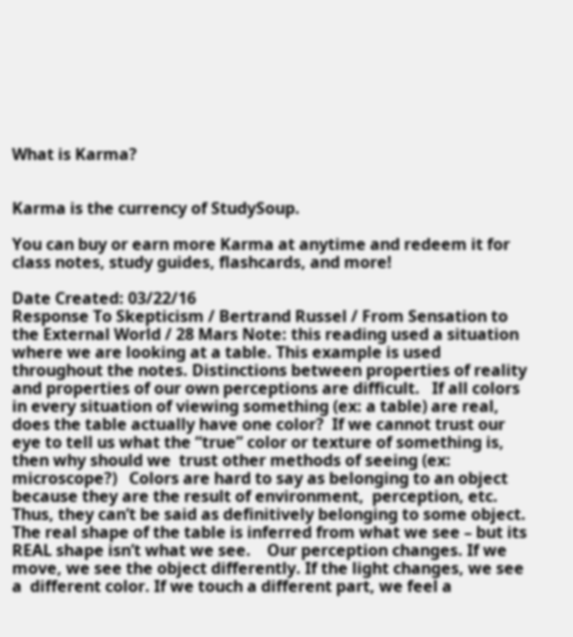What is Karma?


Karma is the currency of StudySoup.

You can buy or earn more Karma at anytime and redeem it for class notes, study guides, flashcards, and more!

Date Created: 03/22/16
Response To Skepticism / Bertrand Russel / From Sensation to the External World / 28 Mars Note: this reading used a situation where we are looking at a table. This example is used throughout the notes. Distinctions between properties of reality and properties of our own perceptions are difficult.   If all colors in every situation of viewing something (ex: a table) are real, does the table actually have one color?  If we cannot trust our eye to tell us what the “true” color or texture of something is, then why should we  trust other methods of seeing (ex: microscope?)   Colors are hard to say as belonging to an object because they are the result of environment,  perception, etc. Thus, they can’t be said as definitively belonging to some object. The real shape of the table is inferred from what we see – but its REAL shape isn’t what we see.    Our perception changes. If we move, we see the object differently. If the light changes, we see a  different color. If we touch a different part, we feel a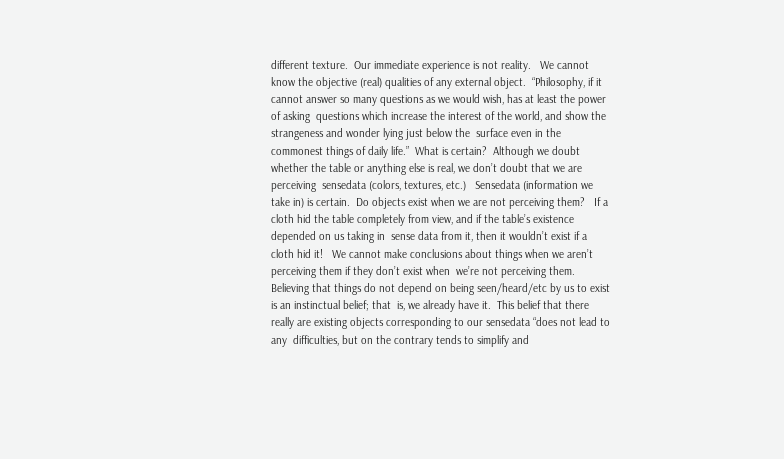different texture.  Our immediate experience is not reality.   We cannot know the objective (real) qualities of any external object.  “Philosophy, if it cannot answer so many questions as we would wish, has at least the power of asking  questions which increase the interest of the world, and show the strangeness and wonder lying just below the  surface even in the commonest things of daily life.”  What is certain?  Although we doubt whether the table or anything else is real, we don’t doubt that we are perceiving  sensedata (colors, textures, etc.)   Sensedata (information we take in) is certain.  Do objects exist when we are not perceiving them?   If a cloth hid the table completely from view, and if the table’s existence depended on us taking in  sense data from it, then it wouldn’t exist if a cloth hid it!   We cannot make conclusions about things when we aren’t perceiving them if they don’t exist when  we’re not perceiving them.  Believing that things do not depend on being seen/heard/etc by us to exist is an instinctual belief; that  is, we already have it.  This belief that there really are existing objects corresponding to our sensedata “does not lead to any  difficulties, but on the contrary tends to simplify and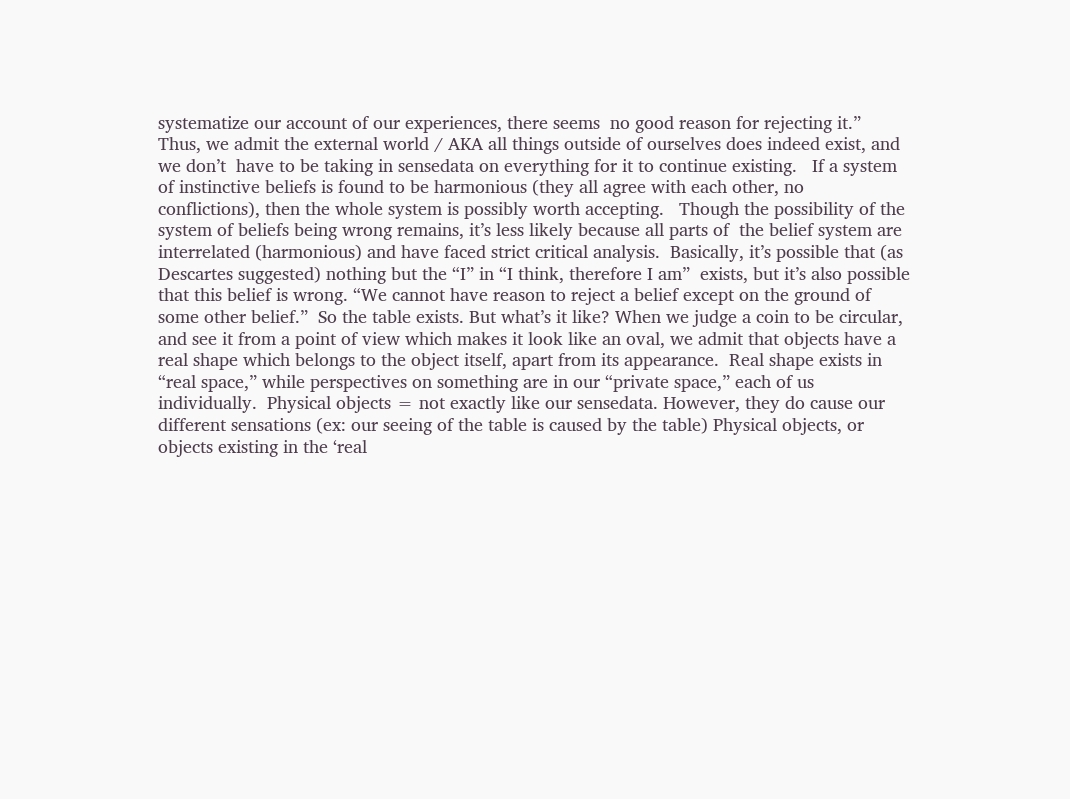systematize our account of our experiences, there seems  no good reason for rejecting it.”  Thus, we admit the external world / AKA all things outside of ourselves does indeed exist, and we don’t  have to be taking in sensedata on everything for it to continue existing.   If a system of instinctive beliefs is found to be harmonious (they all agree with each other, no  conflictions), then the whole system is possibly worth accepting.   Though the possibility of the system of beliefs being wrong remains, it’s less likely because all parts of  the belief system are interrelated (harmonious) and have faced strict critical analysis.  Basically, it’s possible that (as Descartes suggested) nothing but the “I” in “I think, therefore I am”  exists, but it’s also possible that this belief is wrong. “We cannot have reason to reject a belief except on the ground of some other belief.”  So the table exists. But what’s it like? When we judge a coin to be circular, and see it from a point of view which makes it look like an oval, we admit that objects have a real shape which belongs to the object itself, apart from its appearance.  Real shape exists in “real space,” while perspectives on something are in our “private space,” each of us  individually.  Physical objects = not exactly like our sensedata. However, they do cause our different sensations (ex: our seeing of the table is caused by the table) Physical objects, or objects existing in the ‘real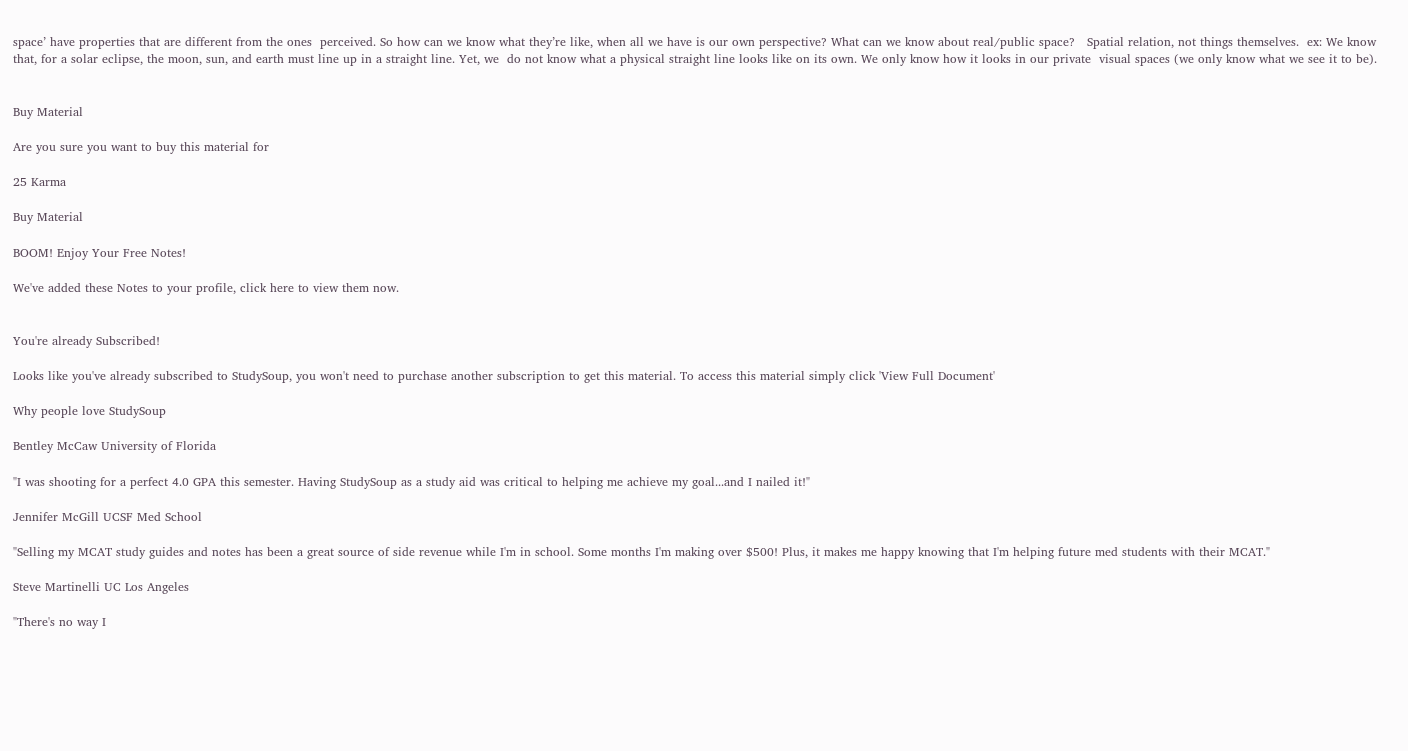space’ have properties that are different from the ones  perceived. So how can we know what they’re like, when all we have is our own perspective? What can we know about real/public space?   Spatial relation, not things themselves.  ex: We know that, for a solar eclipse, the moon, sun, and earth must line up in a straight line. Yet, we  do not know what a physical straight line looks like on its own. We only know how it looks in our private  visual spaces (we only know what we see it to be).


Buy Material

Are you sure you want to buy this material for

25 Karma

Buy Material

BOOM! Enjoy Your Free Notes!

We've added these Notes to your profile, click here to view them now.


You're already Subscribed!

Looks like you've already subscribed to StudySoup, you won't need to purchase another subscription to get this material. To access this material simply click 'View Full Document'

Why people love StudySoup

Bentley McCaw University of Florida

"I was shooting for a perfect 4.0 GPA this semester. Having StudySoup as a study aid was critical to helping me achieve my goal...and I nailed it!"

Jennifer McGill UCSF Med School

"Selling my MCAT study guides and notes has been a great source of side revenue while I'm in school. Some months I'm making over $500! Plus, it makes me happy knowing that I'm helping future med students with their MCAT."

Steve Martinelli UC Los Angeles

"There's no way I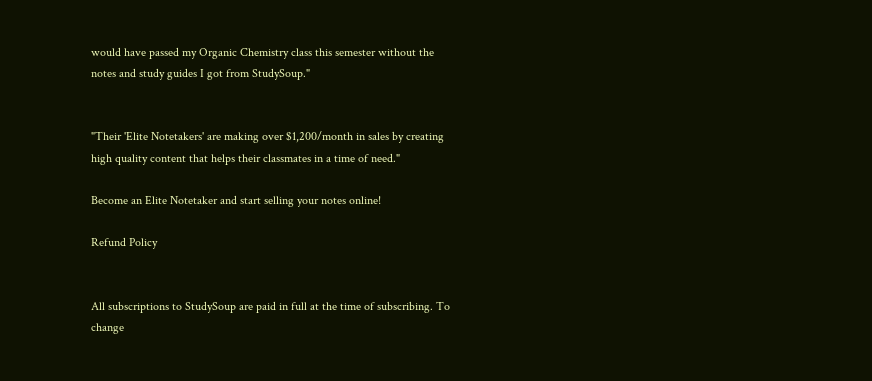would have passed my Organic Chemistry class this semester without the notes and study guides I got from StudySoup."


"Their 'Elite Notetakers' are making over $1,200/month in sales by creating high quality content that helps their classmates in a time of need."

Become an Elite Notetaker and start selling your notes online!

Refund Policy


All subscriptions to StudySoup are paid in full at the time of subscribing. To change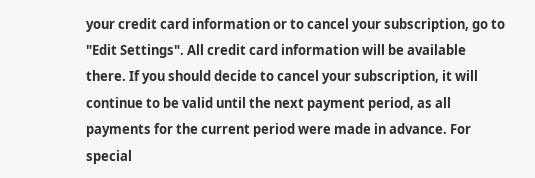your credit card information or to cancel your subscription, go to "Edit Settings". All credit card information will be available there. If you should decide to cancel your subscription, it will continue to be valid until the next payment period, as all payments for the current period were made in advance. For special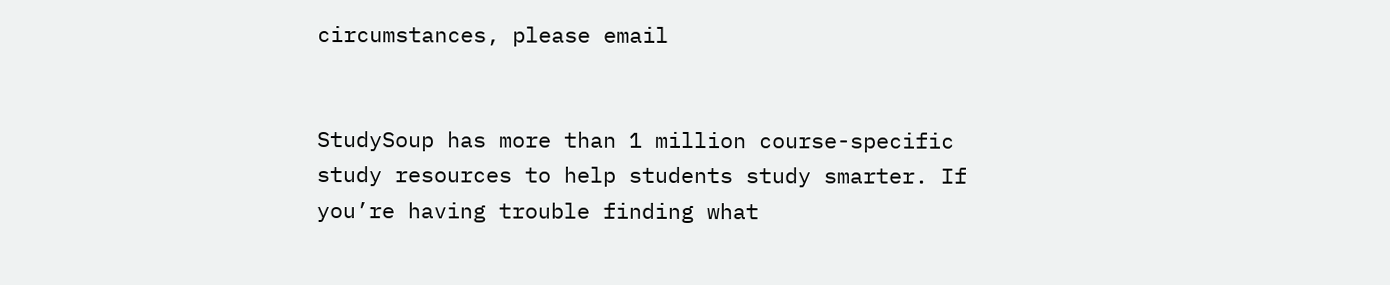circumstances, please email


StudySoup has more than 1 million course-specific study resources to help students study smarter. If you’re having trouble finding what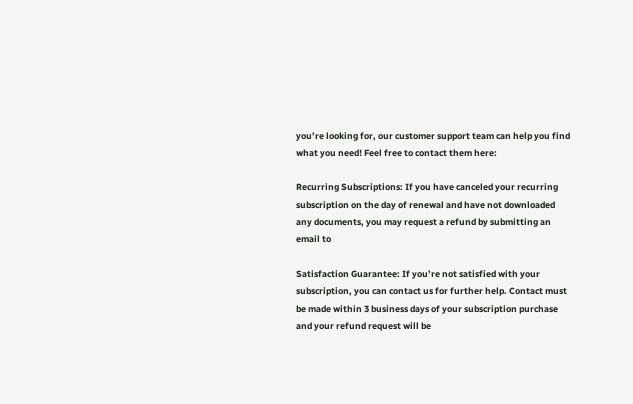you’re looking for, our customer support team can help you find what you need! Feel free to contact them here:

Recurring Subscriptions: If you have canceled your recurring subscription on the day of renewal and have not downloaded any documents, you may request a refund by submitting an email to

Satisfaction Guarantee: If you’re not satisfied with your subscription, you can contact us for further help. Contact must be made within 3 business days of your subscription purchase and your refund request will be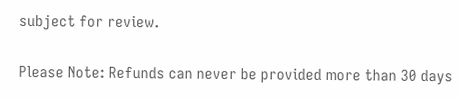subject for review.

Please Note: Refunds can never be provided more than 30 days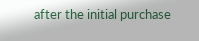after the initial purchase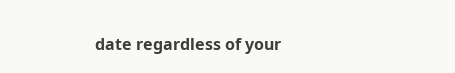date regardless of your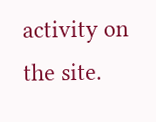activity on the site.